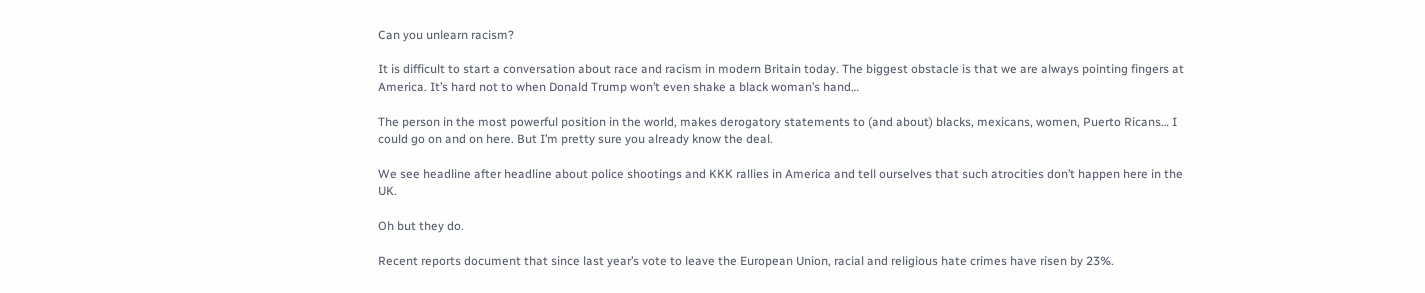Can you unlearn racism?

It is difficult to start a conversation about race and racism in modern Britain today. The biggest obstacle is that we are always pointing fingers at America. It’s hard not to when Donald Trump won’t even shake a black woman’s hand…

The person in the most powerful position in the world, makes derogatory statements to (and about) blacks, mexicans, women, Puerto Ricans… I could go on and on here. But I’m pretty sure you already know the deal.

We see headline after headline about police shootings and KKK rallies in America and tell ourselves that such atrocities don’t happen here in the UK.

Oh but they do.

Recent reports document that since last year’s vote to leave the European Union, racial and religious hate crimes have risen by 23%.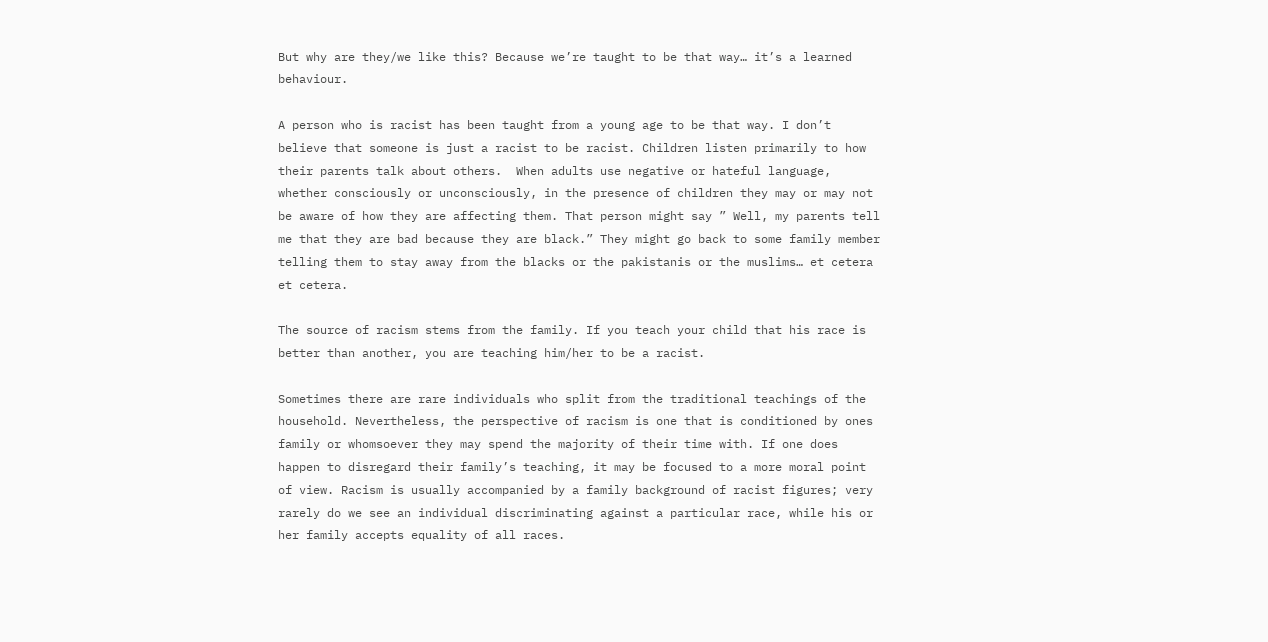But why are they/we like this? Because we’re taught to be that way… it’s a learned behaviour.

A person who is racist has been taught from a young age to be that way. I don’t believe that someone is just a racist to be racist. Children listen primarily to how their parents talk about others.  When adults use negative or hateful language, whether consciously or unconsciously, in the presence of children they may or may not be aware of how they are affecting them. That person might say ” Well, my parents tell me that they are bad because they are black.” They might go back to some family member telling them to stay away from the blacks or the pakistanis or the muslims… et cetera et cetera.

The source of racism stems from the family. If you teach your child that his race is better than another, you are teaching him/her to be a racist.

Sometimes there are rare individuals who split from the traditional teachings of the household. Nevertheless, the perspective of racism is one that is conditioned by ones family or whomsoever they may spend the majority of their time with. If one does happen to disregard their family’s teaching, it may be focused to a more moral point of view. Racism is usually accompanied by a family background of racist figures; very rarely do we see an individual discriminating against a particular race, while his or her family accepts equality of all races.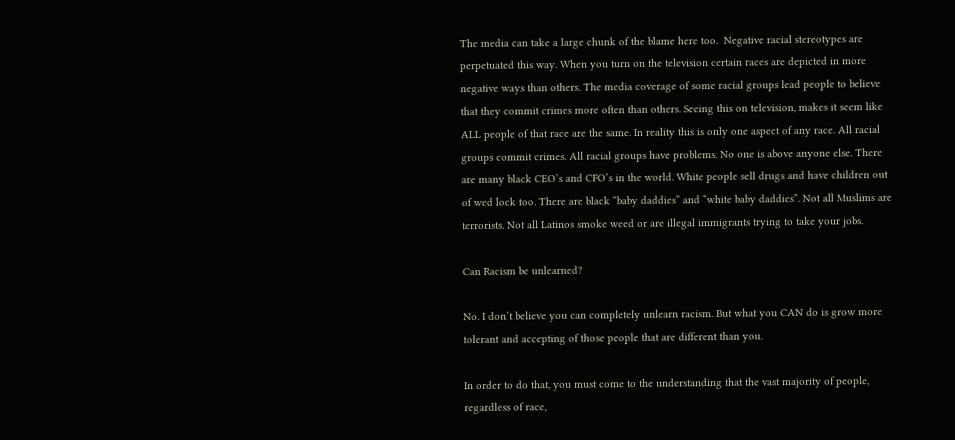The media can take a large chunk of the blame here too.  Negative racial stereotypes are perpetuated this way. When you turn on the television certain races are depicted in more negative ways than others. The media coverage of some racial groups lead people to believe that they commit crimes more often than others. Seeing this on television, makes it seem like ALL people of that race are the same. In reality this is only one aspect of any race. All racial groups commit crimes. All racial groups have problems. No one is above anyone else. There are many black CEO’s and CFO’s in the world. White people sell drugs and have children out of wed lock too. There are black “baby daddies” and “white baby daddies”. Not all Muslims are terrorists. Not all Latinos smoke weed or are illegal immigrants trying to take your jobs.

Can Racism be unlearned?

No. I don’t believe you can completely unlearn racism. But what you CAN do is grow more tolerant and accepting of those people that are different than you.

In order to do that, you must come to the understanding that the vast majority of people, regardless of race,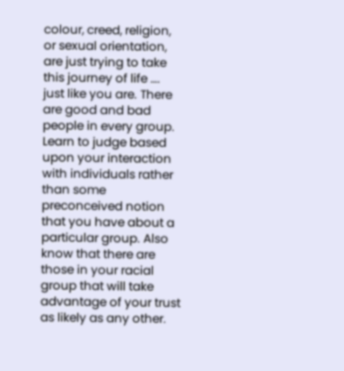colour, creed, religion, or sexual orientation, are just trying to take this journey of life …. just like you are. There are good and bad people in every group. Learn to judge based upon your interaction with individuals rather than some preconceived notion that you have about a particular group. Also know that there are those in your racial group that will take advantage of your trust as likely as any other.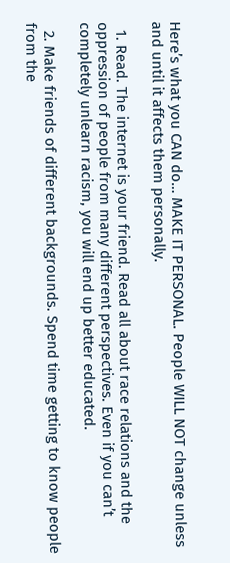Here’s what you CAN do… MAKE IT PERSONAL. People WILL NOT change unless and until it affects them personally.

  1. Read. The internet is your friend. Read all about race relations and the oppression of people from many different perspectives. Even if you can’t completely unlearn racism, you will end up better educated.

  2. Make friends of different backgrounds. Spend time getting to know people from the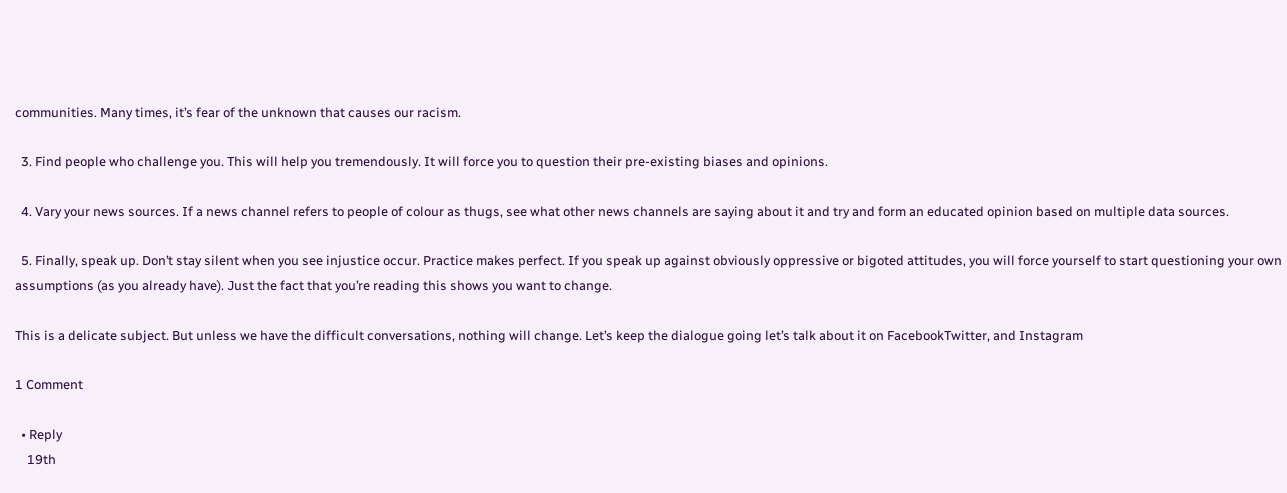communities. Many times, it’s fear of the unknown that causes our racism.

  3. Find people who challenge you. This will help you tremendously. It will force you to question their pre-existing biases and opinions.

  4. Vary your news sources. If a news channel refers to people of colour as thugs, see what other news channels are saying about it and try and form an educated opinion based on multiple data sources.

  5. Finally, speak up. Don’t stay silent when you see injustice occur. Practice makes perfect. If you speak up against obviously oppressive or bigoted attitudes, you will force yourself to start questioning your own assumptions (as you already have). Just the fact that you’re reading this shows you want to change.

This is a delicate subject. But unless we have the difficult conversations, nothing will change. Let’s keep the dialogue going let’s talk about it on FacebookTwitter, and Instagram

1 Comment

  • Reply
    19th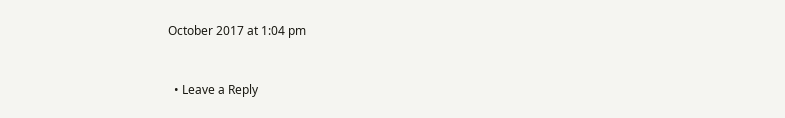October 2017 at 1:04 pm


  • Leave a Reply